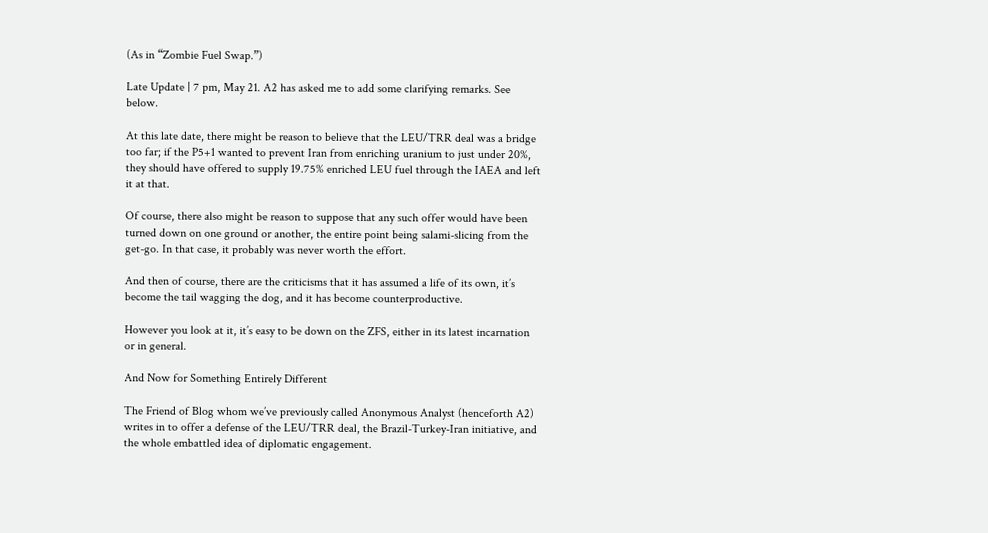(As in “Zombie Fuel Swap.”)

Late Update | 7 pm, May 21. A2 has asked me to add some clarifying remarks. See below.

At this late date, there might be reason to believe that the LEU/TRR deal was a bridge too far; if the P5+1 wanted to prevent Iran from enriching uranium to just under 20%, they should have offered to supply 19.75% enriched LEU fuel through the IAEA and left it at that.

Of course, there also might be reason to suppose that any such offer would have been turned down on one ground or another, the entire point being salami-slicing from the get-go. In that case, it probably was never worth the effort.

And then of course, there are the criticisms that it has assumed a life of its own, it’s become the tail wagging the dog, and it has become counterproductive.

However you look at it, it’s easy to be down on the ZFS, either in its latest incarnation or in general.

And Now for Something Entirely Different

The Friend of Blog whom we’ve previously called Anonymous Analyst (henceforth A2) writes in to offer a defense of the LEU/TRR deal, the Brazil-Turkey-Iran initiative, and the whole embattled idea of diplomatic engagement.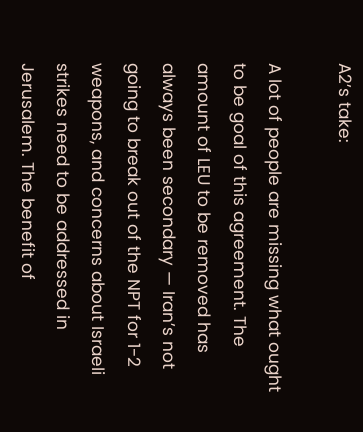A2’s take:

A lot of people are missing what ought to be goal of this agreement. The amount of LEU to be removed has always been secondary — Iran’s not going to break out of the NPT for 1-2 weapons, and concerns about Israeli strikes need to be addressed in Jerusalem. The benefit of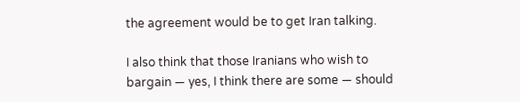the agreement would be to get Iran talking.

I also think that those Iranians who wish to bargain — yes, I think there are some — should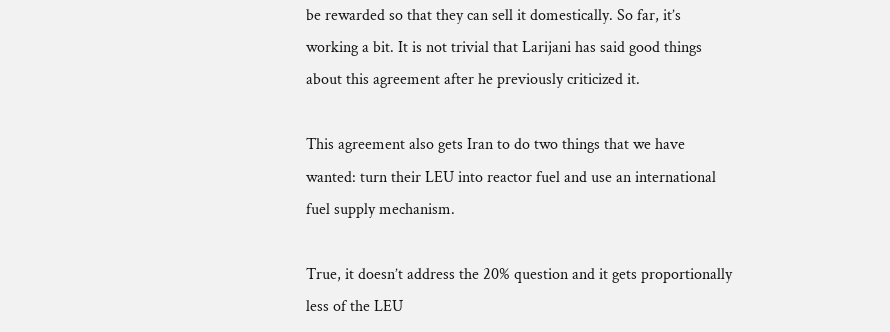be rewarded so that they can sell it domestically. So far, it’s working a bit. It is not trivial that Larijani has said good things about this agreement after he previously criticized it.

This agreement also gets Iran to do two things that we have wanted: turn their LEU into reactor fuel and use an international fuel supply mechanism.

True, it doesn’t address the 20% question and it gets proportionally less of the LEU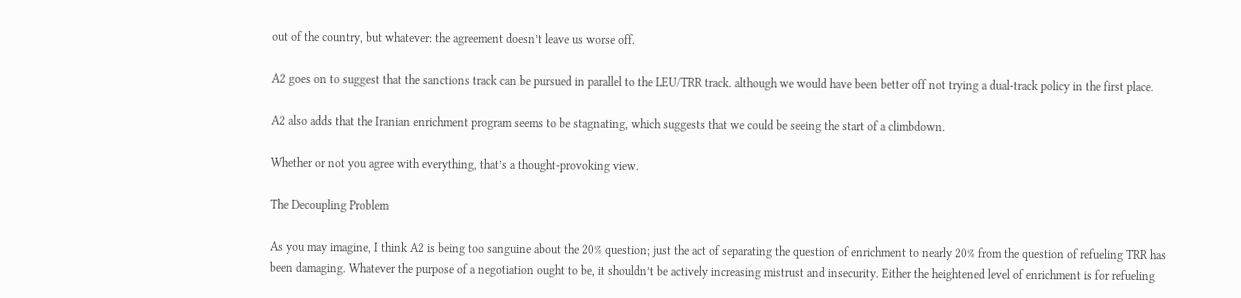out of the country, but whatever: the agreement doesn’t leave us worse off.

A2 goes on to suggest that the sanctions track can be pursued in parallel to the LEU/TRR track. although we would have been better off not trying a dual-track policy in the first place.

A2 also adds that the Iranian enrichment program seems to be stagnating, which suggests that we could be seeing the start of a climbdown.

Whether or not you agree with everything, that’s a thought-provoking view.

The Decoupling Problem

As you may imagine, I think A2 is being too sanguine about the 20% question; just the act of separating the question of enrichment to nearly 20% from the question of refueling TRR has been damaging. Whatever the purpose of a negotiation ought to be, it shouldn’t be actively increasing mistrust and insecurity. Either the heightened level of enrichment is for refueling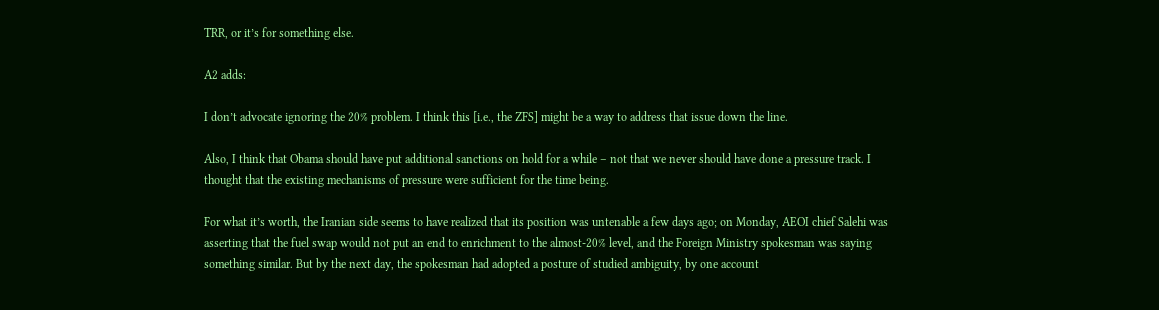TRR, or it’s for something else.

A2 adds:

I don’t advocate ignoring the 20% problem. I think this [i.e., the ZFS] might be a way to address that issue down the line.

Also, I think that Obama should have put additional sanctions on hold for a while – not that we never should have done a pressure track. I thought that the existing mechanisms of pressure were sufficient for the time being.

For what it’s worth, the Iranian side seems to have realized that its position was untenable a few days ago; on Monday, AEOI chief Salehi was asserting that the fuel swap would not put an end to enrichment to the almost-20% level, and the Foreign Ministry spokesman was saying something similar. But by the next day, the spokesman had adopted a posture of studied ambiguity, by one account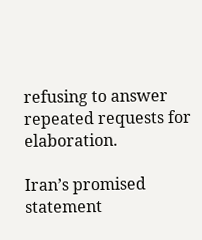refusing to answer repeated requests for elaboration.

Iran’s promised statement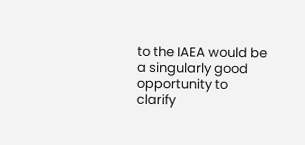to the IAEA would be a singularly good opportunity to clarify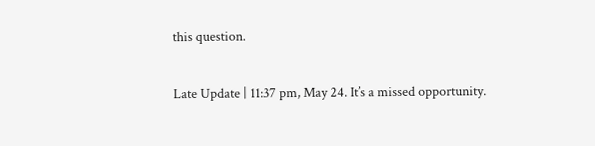this question.

Late Update | 11:37 pm, May 24. It’s a missed opportunity.